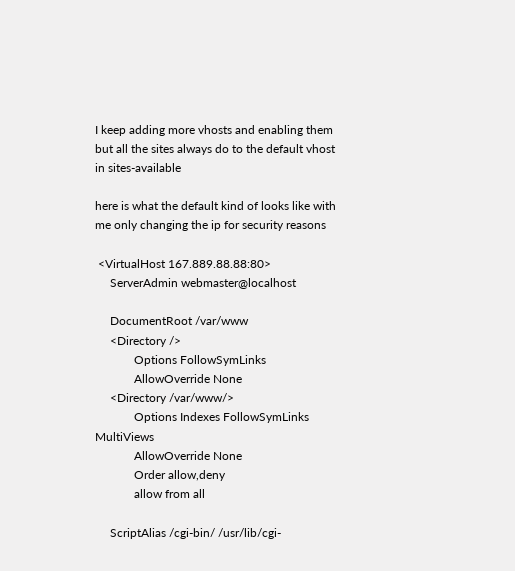I keep adding more vhosts and enabling them but all the sites always do to the default vhost in sites-available

here is what the default kind of looks like with me only changing the ip for security reasons

 <VirtualHost 167.889.88.88:80>
     ServerAdmin webmaster@localhost

     DocumentRoot /var/www
     <Directory />
             Options FollowSymLinks
             AllowOverride None
     <Directory /var/www/>
             Options Indexes FollowSymLinks MultiViews
             AllowOverride None
             Order allow,deny
             allow from all

     ScriptAlias /cgi-bin/ /usr/lib/cgi-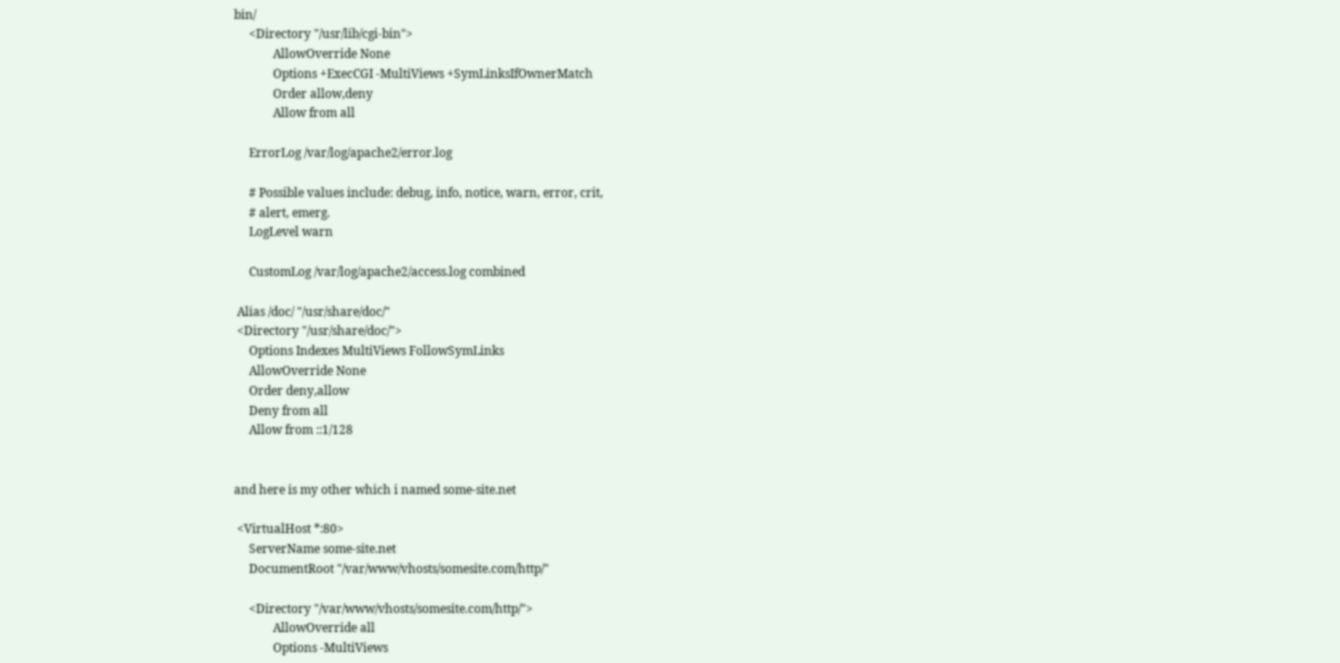bin/
     <Directory "/usr/lib/cgi-bin">
             AllowOverride None
             Options +ExecCGI -MultiViews +SymLinksIfOwnerMatch
             Order allow,deny
             Allow from all

     ErrorLog /var/log/apache2/error.log

     # Possible values include: debug, info, notice, warn, error, crit,
     # alert, emerg.
     LogLevel warn

     CustomLog /var/log/apache2/access.log combined

 Alias /doc/ "/usr/share/doc/"
 <Directory "/usr/share/doc/">
     Options Indexes MultiViews FollowSymLinks
     AllowOverride None
     Order deny,allow
     Deny from all
     Allow from ::1/128


and here is my other which i named some-site.net

 <VirtualHost *:80>
     ServerName some-site.net
     DocumentRoot "/var/www/vhosts/somesite.com/http/"

     <Directory "/var/www/vhosts/somesite.com/http/">
             AllowOverride all
             Options -MultiViews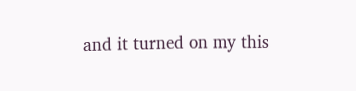and it turned on my this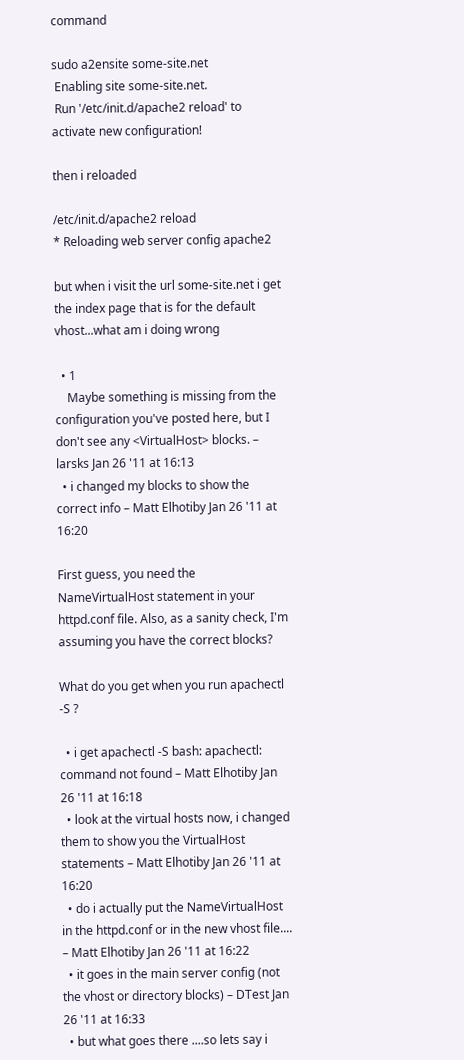command

sudo a2ensite some-site.net
 Enabling site some-site.net.
 Run '/etc/init.d/apache2 reload' to activate new configuration!

then i reloaded

/etc/init.d/apache2 reload
* Reloading web server config apache2

but when i visit the url some-site.net i get the index page that is for the default vhost...what am i doing wrong

  • 1
    Maybe something is missing from the configuration you've posted here, but I don't see any <VirtualHost> blocks. – larsks Jan 26 '11 at 16:13
  • i changed my blocks to show the correct info – Matt Elhotiby Jan 26 '11 at 16:20

First guess, you need the NameVirtualHost statement in your httpd.conf file. Also, as a sanity check, I'm assuming you have the correct blocks?

What do you get when you run apachectl -S ?

  • i get apachectl -S bash: apachectl: command not found – Matt Elhotiby Jan 26 '11 at 16:18
  • look at the virtual hosts now, i changed them to show you the VirtualHost statements – Matt Elhotiby Jan 26 '11 at 16:20
  • do i actually put the NameVirtualHost in the httpd.conf or in the new vhost file.... – Matt Elhotiby Jan 26 '11 at 16:22
  • it goes in the main server config (not the vhost or directory blocks) – DTest Jan 26 '11 at 16:33
  • but what goes there ....so lets say i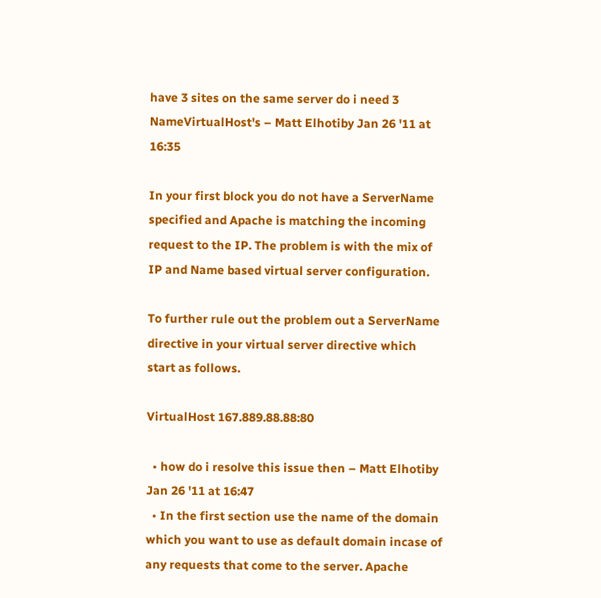have 3 sites on the same server do i need 3 NameVirtualHost's – Matt Elhotiby Jan 26 '11 at 16:35

In your first block you do not have a ServerName specified and Apache is matching the incoming request to the IP. The problem is with the mix of IP and Name based virtual server configuration.

To further rule out the problem out a ServerName directive in your virtual server directive which start as follows.

VirtualHost 167.889.88.88:80

  • how do i resolve this issue then – Matt Elhotiby Jan 26 '11 at 16:47
  • In the first section use the name of the domain which you want to use as default domain incase of any requests that come to the server. Apache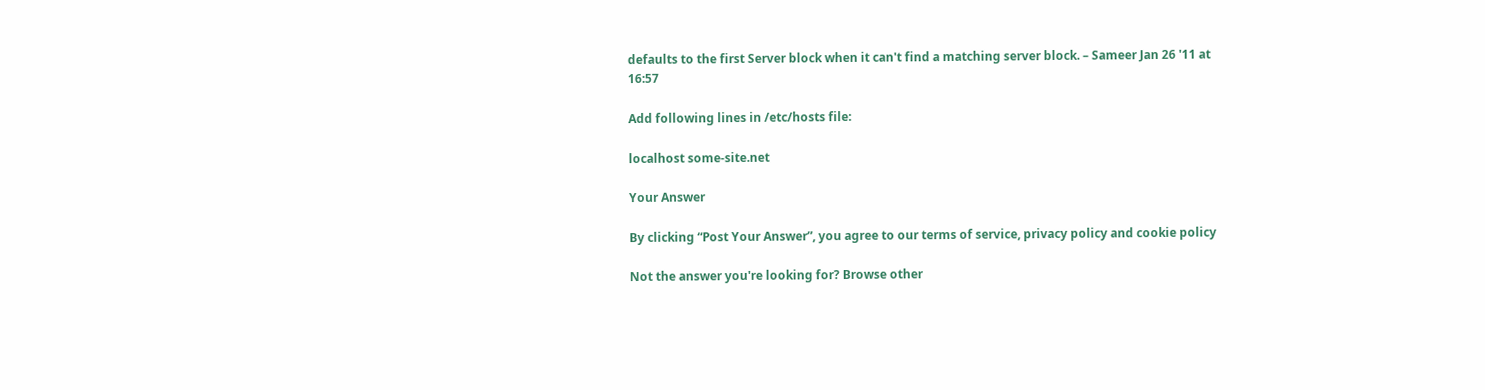defaults to the first Server block when it can't find a matching server block. – Sameer Jan 26 '11 at 16:57

Add following lines in /etc/hosts file:

localhost some-site.net

Your Answer

By clicking “Post Your Answer”, you agree to our terms of service, privacy policy and cookie policy

Not the answer you're looking for? Browse other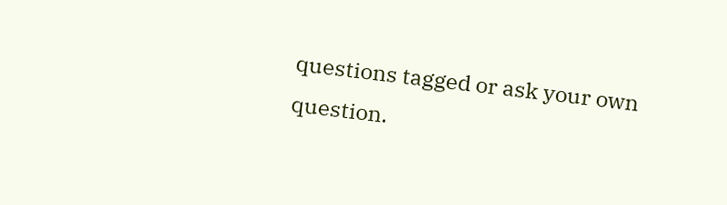questions tagged or ask your own question.